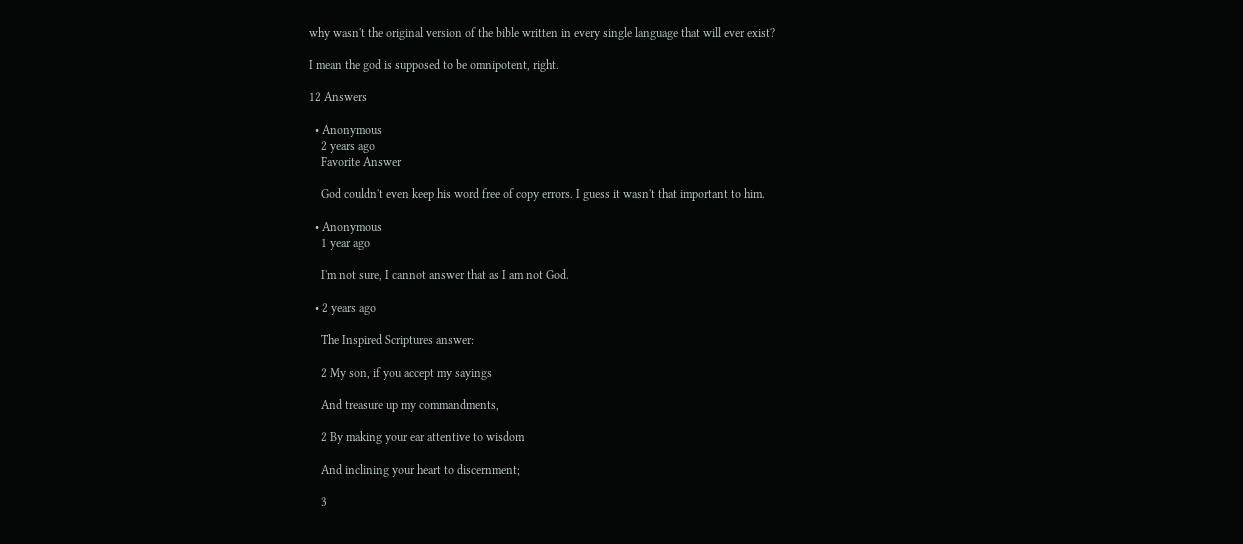why wasn't the original version of the bible written in every single language that will ever exist?

I mean the god is supposed to be omnipotent, right.

12 Answers

  • Anonymous
    2 years ago
    Favorite Answer

    God couldn't even keep his word free of copy errors. I guess it wasn't that important to him.

  • Anonymous
    1 year ago

    I'm not sure, I cannot answer that as I am not God.

  • 2 years ago

    The Inspired Scriptures answer:

    2 My son, if you accept my sayings

    And treasure up my commandments,

    2 By making your ear attentive to wisdom

    And inclining your heart to discernment;

    3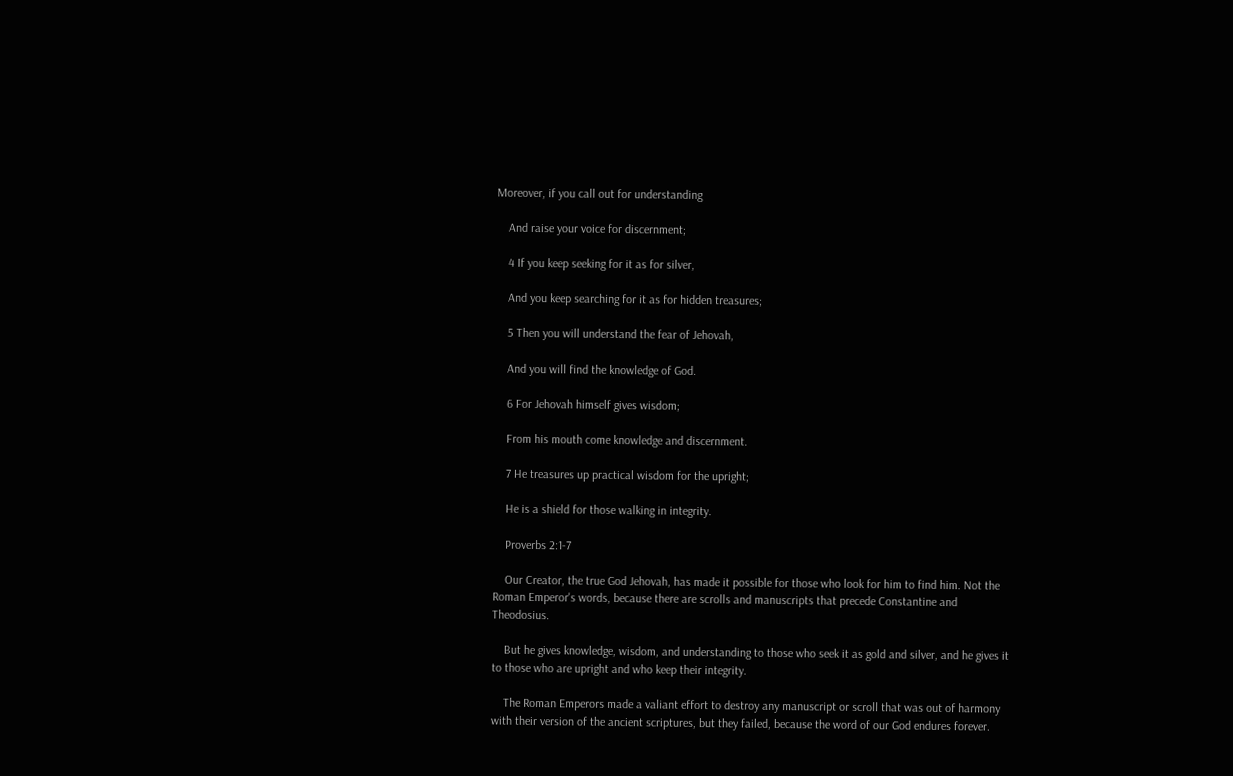Moreover, if you call out for understanding

    And raise your voice for discernment;

    4 If you keep seeking for it as for silver,

    And you keep searching for it as for hidden treasures;

    5 Then you will understand the fear of Jehovah,

    And you will find the knowledge of God.

    6 For Jehovah himself gives wisdom;

    From his mouth come knowledge and discernment.

    7 He treasures up practical wisdom for the upright;

    He is a shield for those walking in integrity.

    Proverbs 2:1-7

    Our Creator, the true God Jehovah, has made it possible for those who look for him to find him. Not the Roman Emperor's words, because there are scrolls and manuscripts that precede Constantine and Theodosius.

    But he gives knowledge, wisdom, and understanding to those who seek it as gold and silver, and he gives it to those who are upright and who keep their integrity.

    The Roman Emperors made a valiant effort to destroy any manuscript or scroll that was out of harmony with their version of the ancient scriptures, but they failed, because the word of our God endures forever.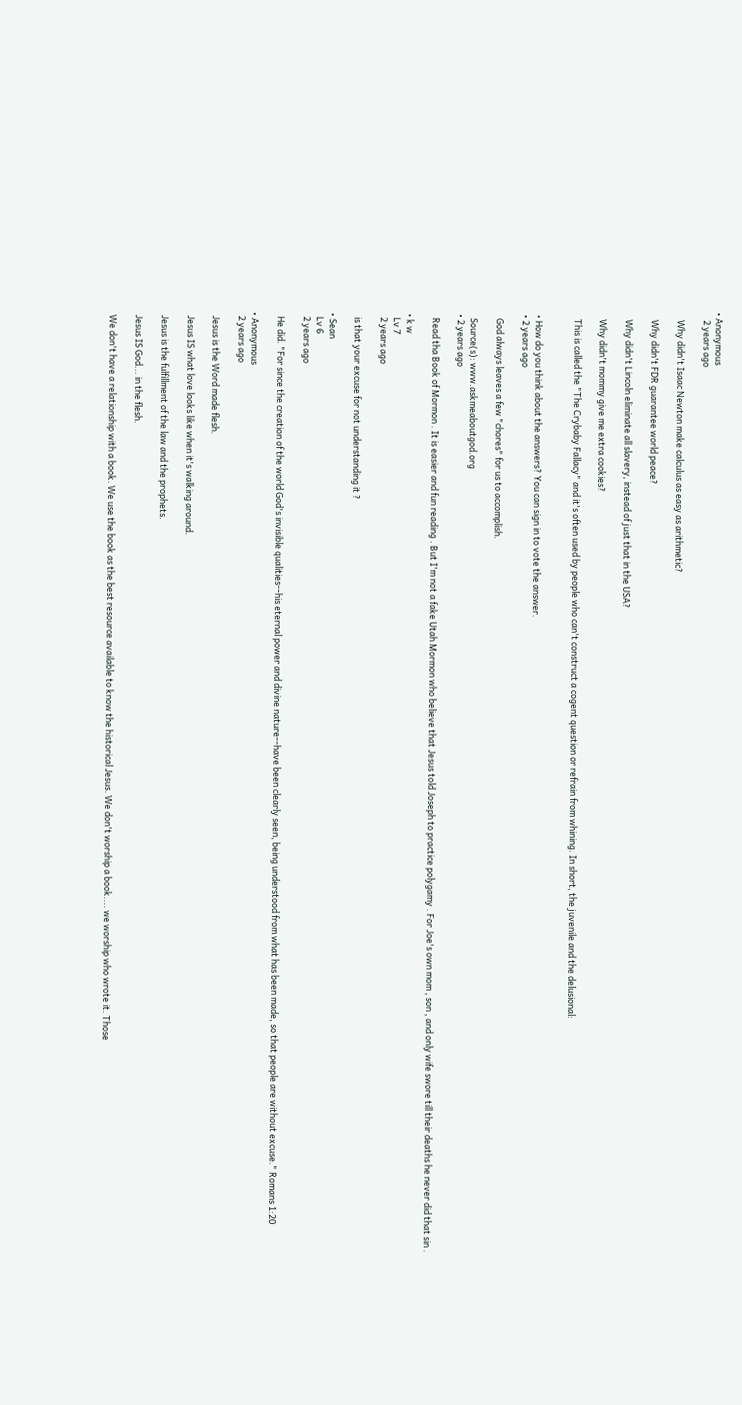• Anonymous
    2 years ago

    Why didn't Isaac Newton make calculus as easy as arithmetic?

    Why didn't FDR guarantee world peace?

    Why didn't Lincoln eliminate all slavery, instead of just that in the USA?

    Why didn't mommy give me extra cookies?

    This is called the "The Crybaby Fallacy" and it's often used by people who can't construct a cogent question or refrain from whining. In short, the juvenile and the delusional:


  • How do you think about the answers? You can sign in to vote the answer.
  • 2 years ago

    God always leaves a few "chores" for us to accomplish.

    Source(s): www.askmeaboutgod.org
  • 2 years ago

    Read tha Book of Mormon . It is easier and fun reading . But I'm not a fake Utah Mormon who believe that Jesus told Joseph to practice polygamy . For Joe's own mom , son , and only wife swore till their deaths he never did that sin .

  • k w
    Lv 7
    2 years ago

    is that your excuse for not understanding it ?

  • Sean
    Lv 6
    2 years ago

    He did. "For since the creation of the world God's invisible qualities--his eternal power and divine nature--have been clearly seen, being understood from what has been made, so that people are without excuse." Romans 1:20

  • Anonymous
    2 years ago

    Jesus is the Word made flesh.

    Jesus IS what love looks like when it's walking around.

    Jesus is the fulfillment of the law and the prophets.

    Jesus IS God... in the flesh.

    We don't have a relationship with a book. We use the book as the best resource available to know the historical Jesus. We don't worship a book.... we worship who wrote it. Those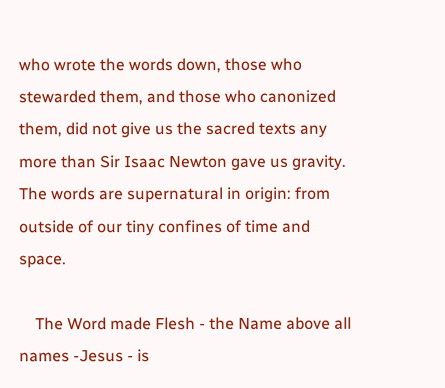who wrote the words down, those who stewarded them, and those who canonized them, did not give us the sacred texts any more than Sir Isaac Newton gave us gravity. The words are supernatural in origin: from outside of our tiny confines of time and space.

    The Word made Flesh - the Name above all names -Jesus - is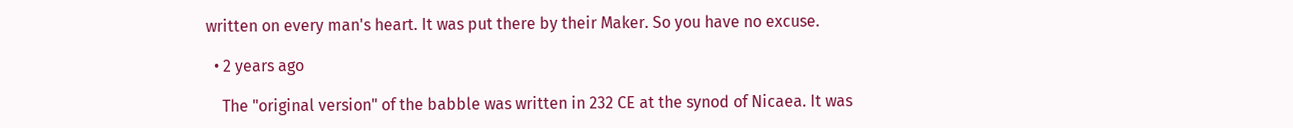written on every man's heart. It was put there by their Maker. So you have no excuse.

  • 2 years ago

    The "original version" of the babble was written in 232 CE at the synod of Nicaea. It was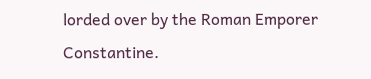lorded over by the Roman Emporer Constantine.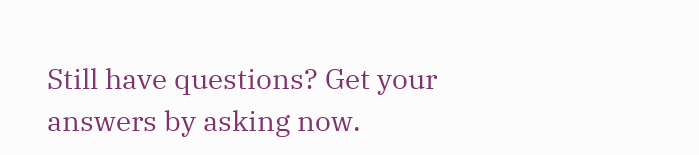Still have questions? Get your answers by asking now.